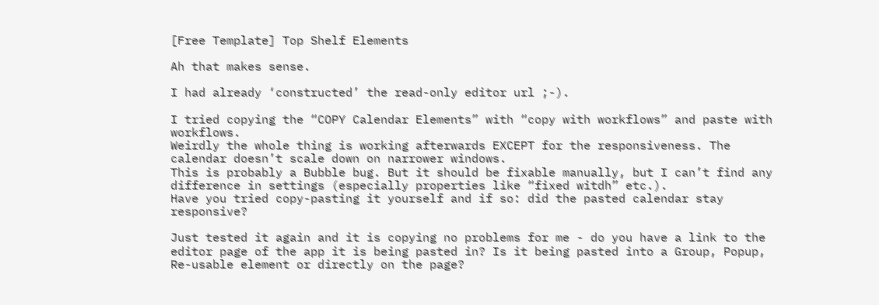[Free Template] Top Shelf Elements

Ah that makes sense.

I had already ‘constructed’ the read-only editor url ;-).

I tried copying the “COPY Calendar Elements” with “copy with workflows” and paste with workflows.
Weirdly the whole thing is working afterwards EXCEPT for the responsiveness. The calendar doesn’t scale down on narrower windows.
This is probably a Bubble bug. But it should be fixable manually, but I can’t find any difference in settings (especially properties like “fixed witdh” etc.).
Have you tried copy-pasting it yourself and if so: did the pasted calendar stay responsive?

Just tested it again and it is copying no problems for me - do you have a link to the editor page of the app it is being pasted in? Is it being pasted into a Group, Popup, Re-usable element or directly on the page?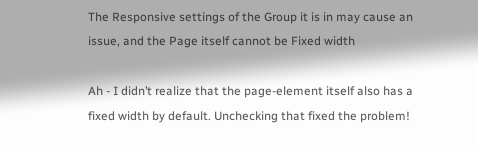The Responsive settings of the Group it is in may cause an issue, and the Page itself cannot be Fixed width

Ah - I didn’t realize that the page-element itself also has a fixed width by default. Unchecking that fixed the problem!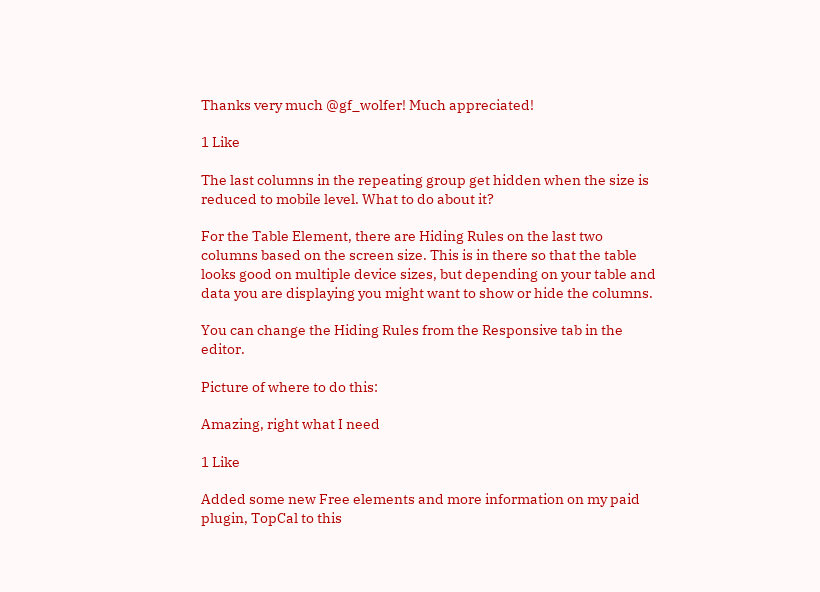Thanks very much @gf_wolfer! Much appreciated!

1 Like

The last columns in the repeating group get hidden when the size is reduced to mobile level. What to do about it?

For the Table Element, there are Hiding Rules on the last two columns based on the screen size. This is in there so that the table looks good on multiple device sizes, but depending on your table and data you are displaying you might want to show or hide the columns.

You can change the Hiding Rules from the Responsive tab in the editor.

Picture of where to do this:

Amazing, right what I need

1 Like

Added some new Free elements and more information on my paid plugin, TopCal to this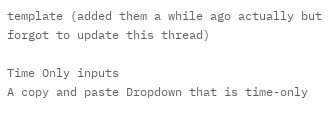template (added them a while ago actually but forgot to update this thread)

Time Only inputs
A copy and paste Dropdown that is time-only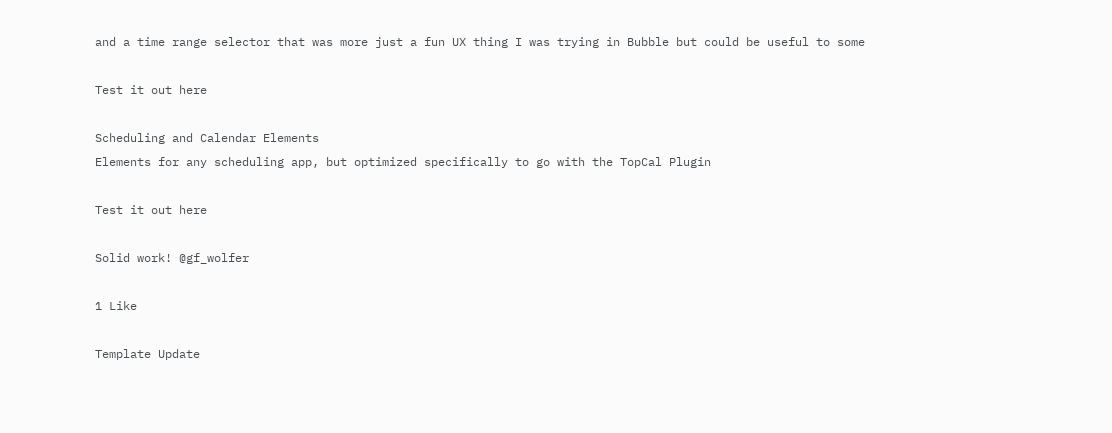and a time range selector that was more just a fun UX thing I was trying in Bubble but could be useful to some

Test it out here

Scheduling and Calendar Elements
Elements for any scheduling app, but optimized specifically to go with the TopCal Plugin

Test it out here

Solid work! @gf_wolfer

1 Like

Template Update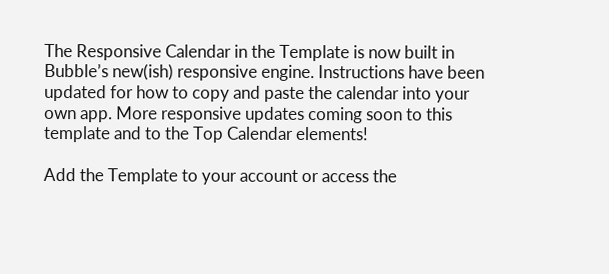The Responsive Calendar in the Template is now built in Bubble’s new(ish) responsive engine. Instructions have been updated for how to copy and paste the calendar into your own app. More responsive updates coming soon to this template and to the Top Calendar elements!

Add the Template to your account or access the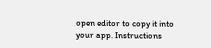open editor to copy it into your app. Instructions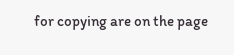for copying are on the page